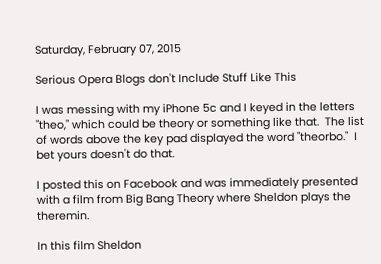Saturday, February 07, 2015

Serious Opera Blogs don't Include Stuff Like This

I was messing with my iPhone 5c and I keyed in the letters "theo," which could be theory or something like that.  The list of words above the key pad displayed the word "theorbo."  I bet yours doesn't do that.

I posted this on Facebook and was immediately presented with a film from Big Bang Theory where Sheldon plays the theremin.

In this film Sheldon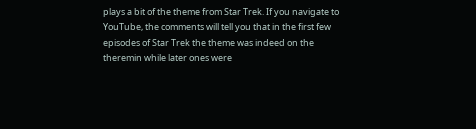plays a bit of the theme from Star Trek. If you navigate to YouTube, the comments will tell you that in the first few episodes of Star Trek the theme was indeed on the theremin while later ones were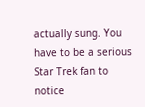actually sung. You have to be a serious Star Trek fan to notice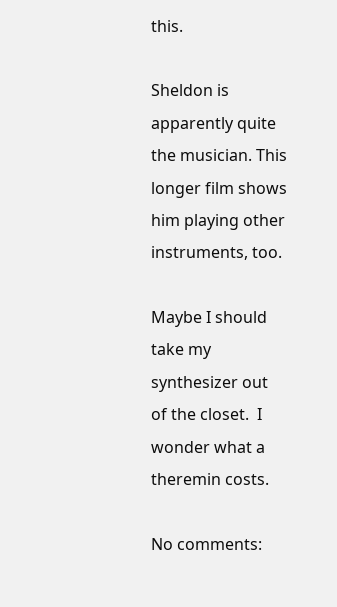this.

Sheldon is apparently quite the musician. This longer film shows him playing other instruments, too.

Maybe I should take my synthesizer out of the closet.  I wonder what a theremin costs.

No comments: